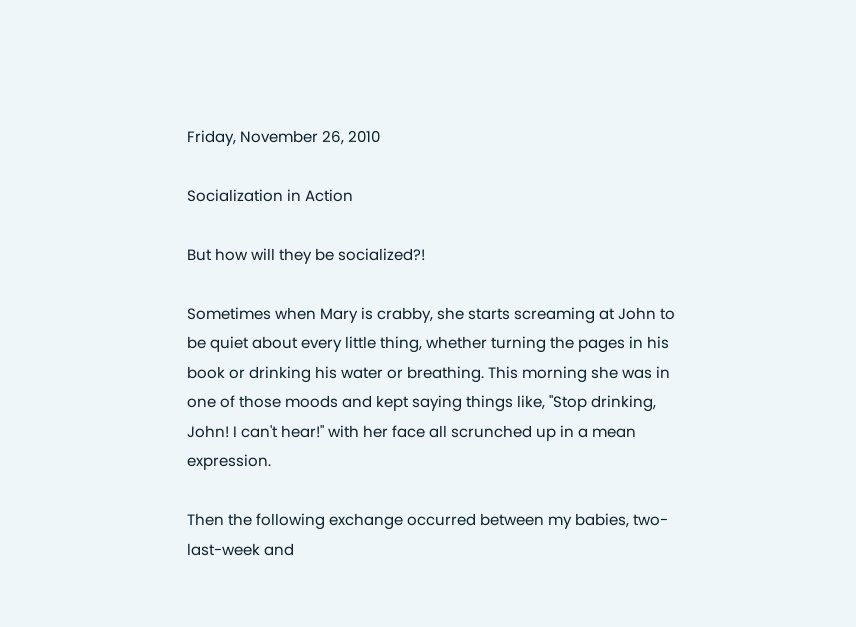Friday, November 26, 2010

Socialization in Action

But how will they be socialized?!

Sometimes when Mary is crabby, she starts screaming at John to be quiet about every little thing, whether turning the pages in his book or drinking his water or breathing. This morning she was in one of those moods and kept saying things like, "Stop drinking, John! I can't hear!" with her face all scrunched up in a mean expression.

Then the following exchange occurred between my babies, two-last-week and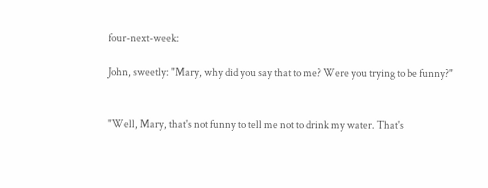four-next-week:

John, sweetly: "Mary, why did you say that to me? Were you trying to be funny?"


"Well, Mary, that's not funny to tell me not to drink my water. That's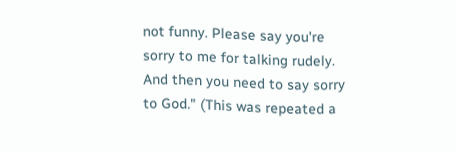not funny. Please say you're sorry to me for talking rudely. And then you need to say sorry to God." (This was repeated a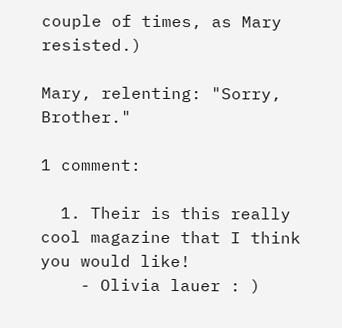couple of times, as Mary resisted.)

Mary, relenting: "Sorry, Brother."

1 comment:

  1. Their is this really cool magazine that I think you would like!
    - Olivia lauer : )